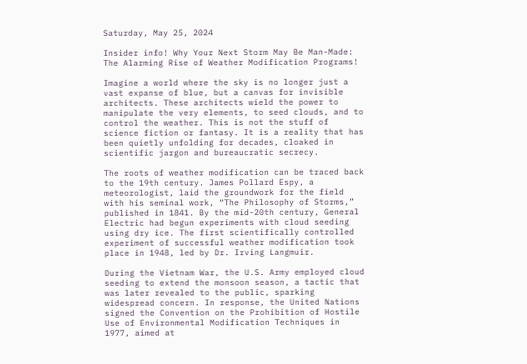Saturday, May 25, 2024

Insider info! Why Your Next Storm May Be Man-Made: The Alarming Rise of Weather Modification Programs!

Imagine a world where the sky is no longer just a vast expanse of blue, but a canvas for invisible architects. These architects wield the power to manipulate the very elements, to seed clouds, and to control the weather. This is not the stuff of science fiction or fantasy. It is a reality that has been quietly unfolding for decades, cloaked in scientific jargon and bureaucratic secrecy.

The roots of weather modification can be traced back to the 19th century. James Pollard Espy, a meteorologist, laid the groundwork for the field with his seminal work, “The Philosophy of Storms,” published in 1841. By the mid-20th century, General Electric had begun experiments with cloud seeding using dry ice. The first scientifically controlled experiment of successful weather modification took place in 1948, led by Dr. Irving Langmuir.

During the Vietnam War, the U.S. Army employed cloud seeding to extend the monsoon season, a tactic that was later revealed to the public, sparking widespread concern. In response, the United Nations signed the Convention on the Prohibition of Hostile Use of Environmental Modification Techniques in 1977, aimed at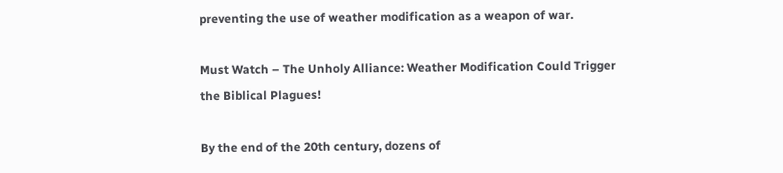preventing the use of weather modification as a weapon of war.

Must Watch – The Unholy Alliance: Weather Modification Could Trigger the Biblical Plagues!

By the end of the 20th century, dozens of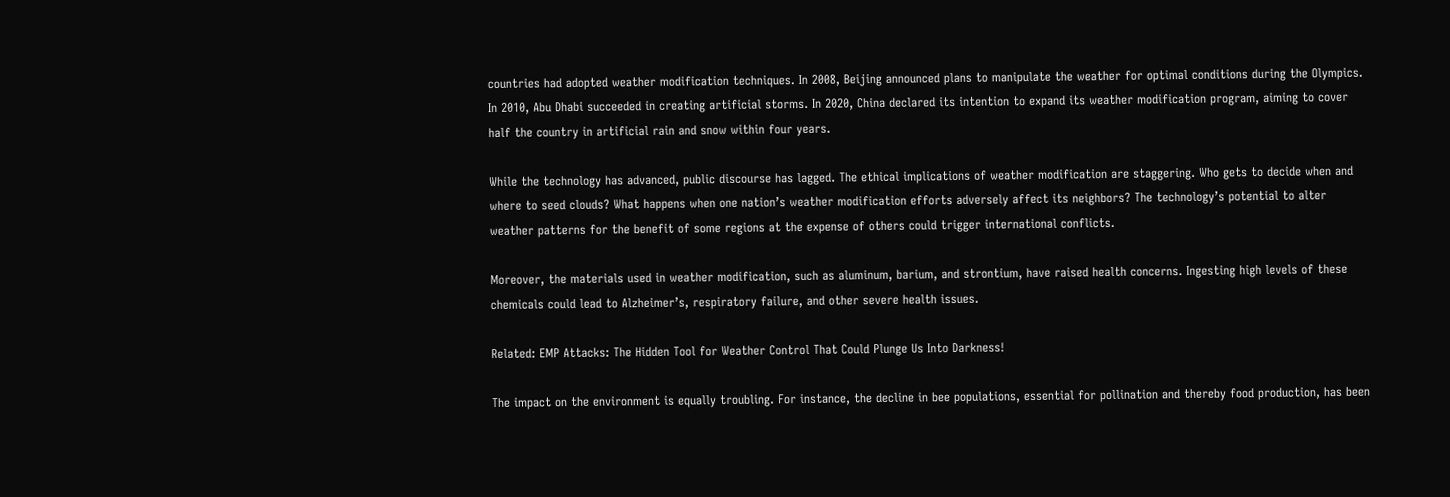countries had adopted weather modification techniques. In 2008, Beijing announced plans to manipulate the weather for optimal conditions during the Olympics. In 2010, Abu Dhabi succeeded in creating artificial storms. In 2020, China declared its intention to expand its weather modification program, aiming to cover half the country in artificial rain and snow within four years.

While the technology has advanced, public discourse has lagged. The ethical implications of weather modification are staggering. Who gets to decide when and where to seed clouds? What happens when one nation’s weather modification efforts adversely affect its neighbors? The technology’s potential to alter weather patterns for the benefit of some regions at the expense of others could trigger international conflicts.

Moreover, the materials used in weather modification, such as aluminum, barium, and strontium, have raised health concerns. Ingesting high levels of these chemicals could lead to Alzheimer’s, respiratory failure, and other severe health issues.

Related: EMP Attacks: The Hidden Tool for Weather Control That Could Plunge Us Into Darkness!

The impact on the environment is equally troubling. For instance, the decline in bee populations, essential for pollination and thereby food production, has been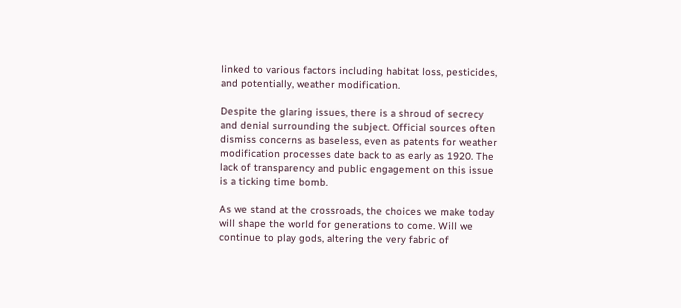linked to various factors including habitat loss, pesticides, and potentially, weather modification.

Despite the glaring issues, there is a shroud of secrecy and denial surrounding the subject. Official sources often dismiss concerns as baseless, even as patents for weather modification processes date back to as early as 1920. The lack of transparency and public engagement on this issue is a ticking time bomb.

As we stand at the crossroads, the choices we make today will shape the world for generations to come. Will we continue to play gods, altering the very fabric of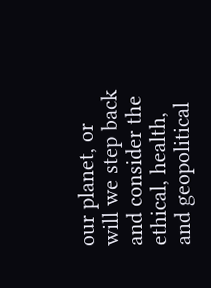our planet, or will we step back and consider the ethical, health, and geopolitical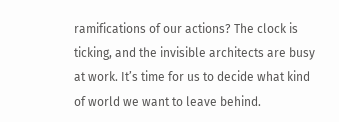ramifications of our actions? The clock is ticking, and the invisible architects are busy at work. It’s time for us to decide what kind of world we want to leave behind.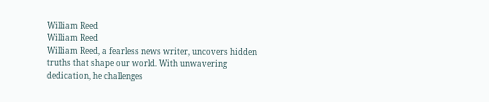William Reed
William Reed
William Reed, a fearless news writer, uncovers hidden truths that shape our world. With unwavering dedication, he challenges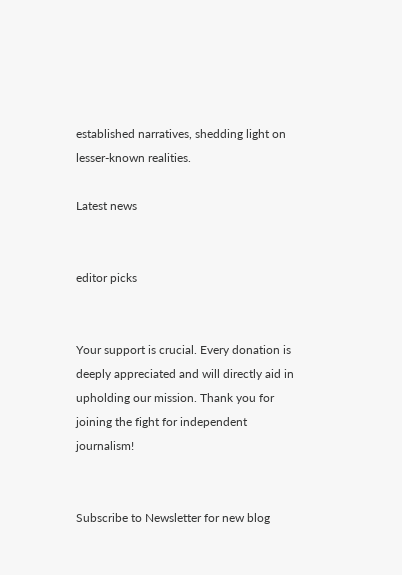established narratives, shedding light on lesser-known realities.

Latest news


editor picks


Your support is crucial. Every donation is deeply appreciated and will directly aid in upholding our mission. Thank you for joining the fight for independent journalism!


Subscribe to Newsletter for new blog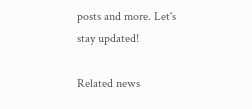posts and more. Let's stay updated!

Related news